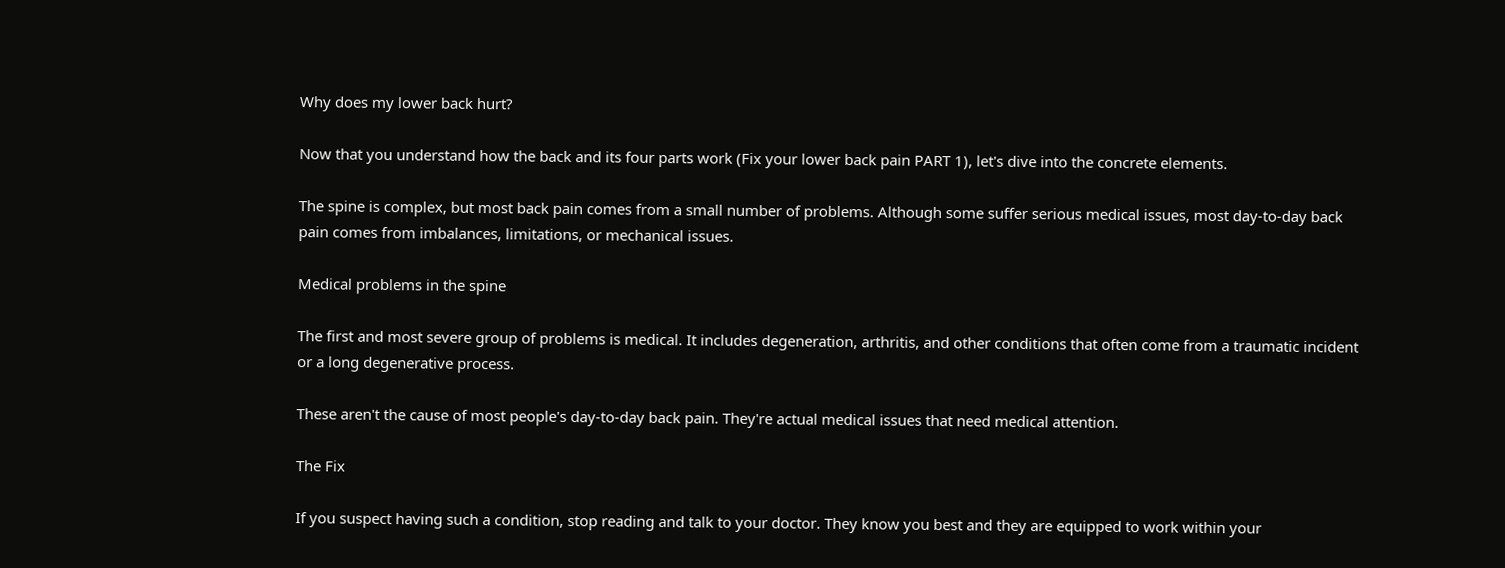Why does my lower back hurt?

Now that you understand how the back and its four parts work (Fix your lower back pain PART 1), let's dive into the concrete elements.

The spine is complex, but most back pain comes from a small number of problems. Although some suffer serious medical issues, most day-to-day back pain comes from imbalances, limitations, or mechanical issues.

Medical problems in the spine

The first and most severe group of problems is medical. It includes degeneration, arthritis, and other conditions that often come from a traumatic incident or a long degenerative process.

These aren't the cause of most people's day-to-day back pain. They're actual medical issues that need medical attention.

The Fix

If you suspect having such a condition, stop reading and talk to your doctor. They know you best and they are equipped to work within your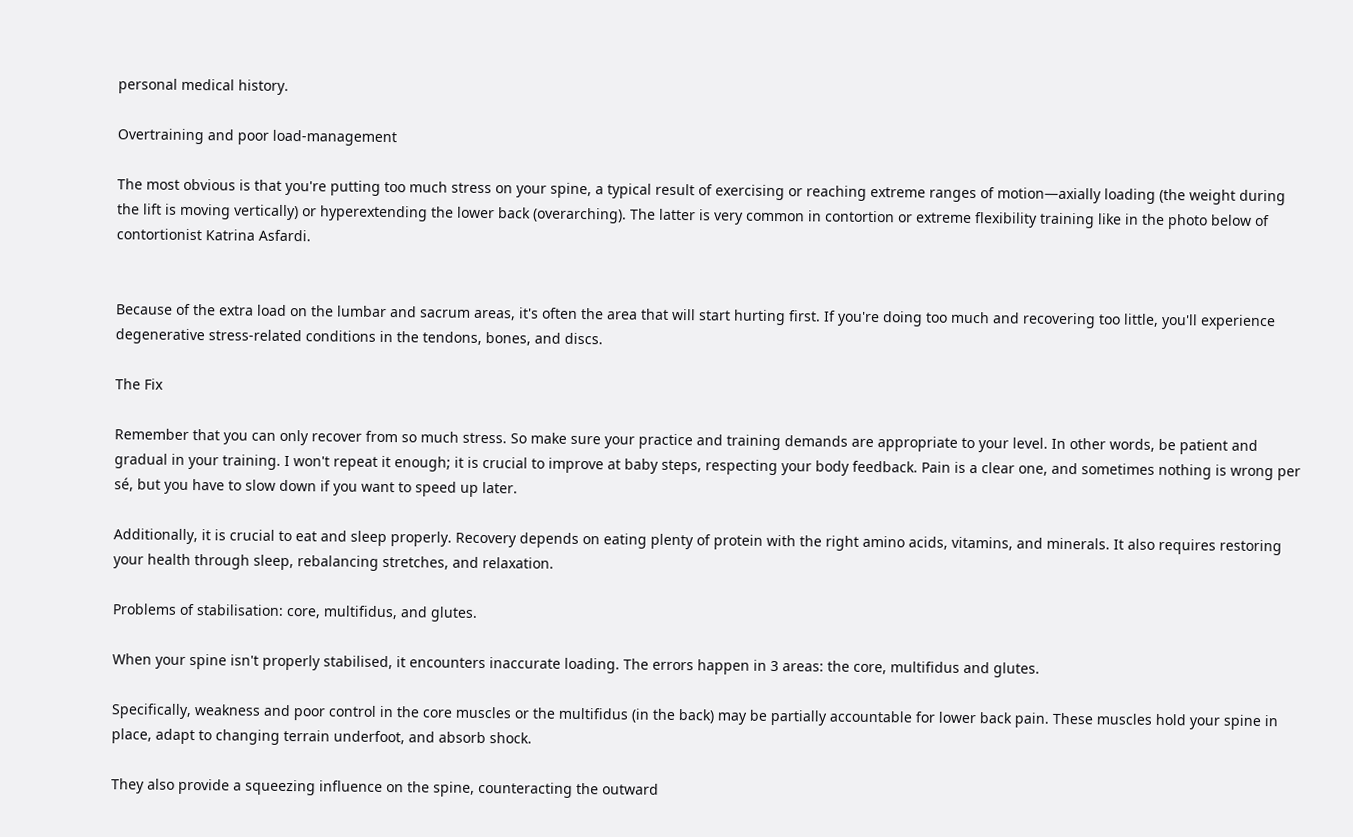personal medical history.

Overtraining and poor load-management

The most obvious is that you're putting too much stress on your spine, a typical result of exercising or reaching extreme ranges of motion—axially loading (the weight during the lift is moving vertically) or hyperextending the lower back (overarching). The latter is very common in contortion or extreme flexibility training like in the photo below of contortionist Katrina Asfardi.


Because of the extra load on the lumbar and sacrum areas, it's often the area that will start hurting first. If you're doing too much and recovering too little, you'll experience degenerative stress-related conditions in the tendons, bones, and discs.

The Fix

Remember that you can only recover from so much stress. So make sure your practice and training demands are appropriate to your level. In other words, be patient and gradual in your training. I won't repeat it enough; it is crucial to improve at baby steps, respecting your body feedback. Pain is a clear one, and sometimes nothing is wrong per sé, but you have to slow down if you want to speed up later.

Additionally, it is crucial to eat and sleep properly. Recovery depends on eating plenty of protein with the right amino acids, vitamins, and minerals. It also requires restoring your health through sleep, rebalancing stretches, and relaxation.

Problems of stabilisation: core, multifidus, and glutes.

When your spine isn't properly stabilised, it encounters inaccurate loading. The errors happen in 3 areas: the core, multifidus and glutes.

Specifically, weakness and poor control in the core muscles or the multifidus (in the back) may be partially accountable for lower back pain. These muscles hold your spine in place, adapt to changing terrain underfoot, and absorb shock.

They also provide a squeezing influence on the spine, counteracting the outward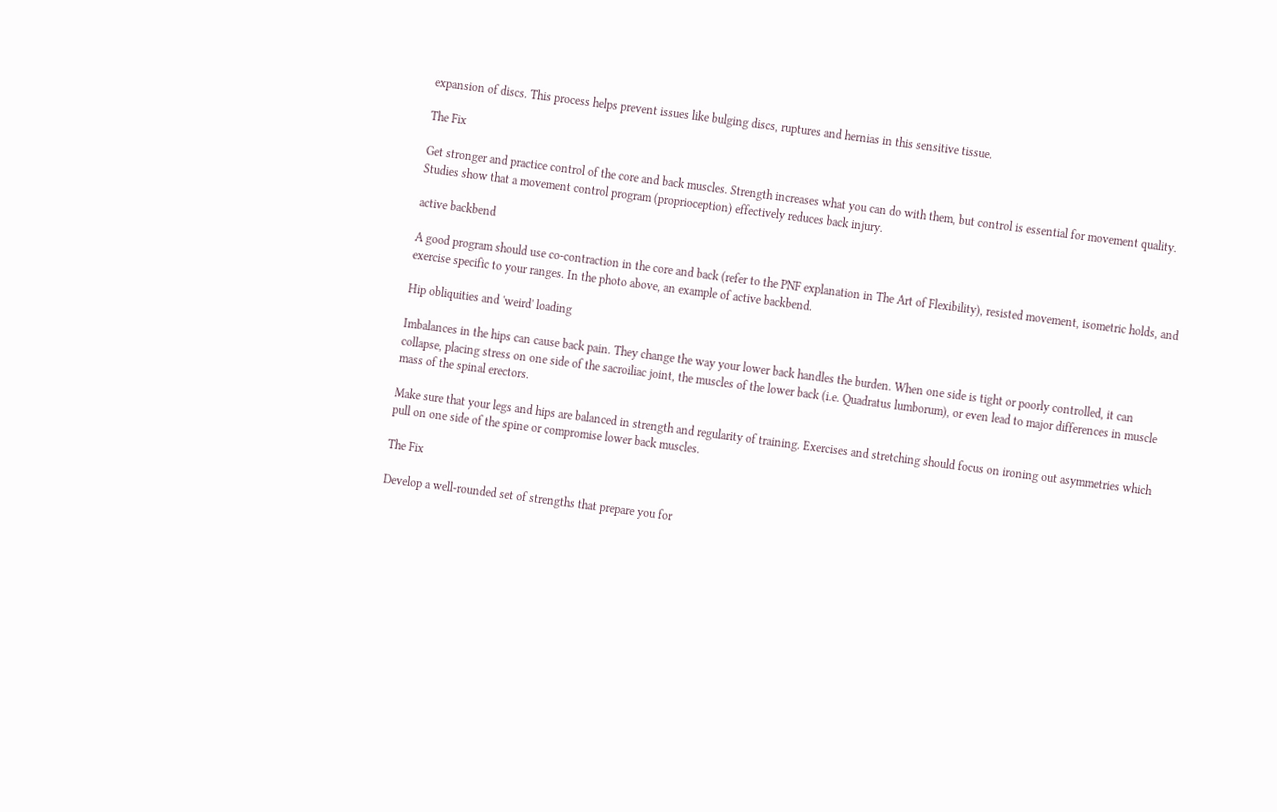expansion of discs. This process helps prevent issues like bulging discs, ruptures and hernias in this sensitive tissue.

The Fix

Get stronger and practice control of the core and back muscles. Strength increases what you can do with them, but control is essential for movement quality. Studies show that a movement control program (proprioception) effectively reduces back injury.

active backbend

A good program should use co-contraction in the core and back (refer to the PNF explanation in The Art of Flexibility), resisted movement, isometric holds, and exercise specific to your ranges. In the photo above, an example of active backbend.

Hip obliquities and 'weird' loading

Imbalances in the hips can cause back pain. They change the way your lower back handles the burden. When one side is tight or poorly controlled, it can collapse, placing stress on one side of the sacroiliac joint, the muscles of the lower back (i.e. Quadratus lumborum), or even lead to major differences in muscle mass of the spinal erectors.

Make sure that your legs and hips are balanced in strength and regularity of training. Exercises and stretching should focus on ironing out asymmetries which pull on one side of the spine or compromise lower back muscles.

The Fix

Develop a well-rounded set of strengths that prepare you for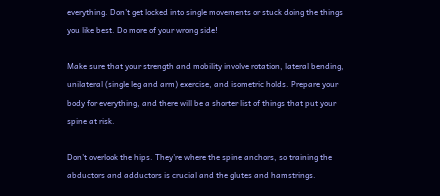everything. Don't get locked into single movements or stuck doing the things you like best. Do more of your wrong side!

Make sure that your strength and mobility involve rotation, lateral bending, unilateral (single leg and arm) exercise, and isometric holds. Prepare your body for everything, and there will be a shorter list of things that put your spine at risk.

Don't overlook the hips. They're where the spine anchors, so training the abductors and adductors is crucial and the glutes and hamstrings.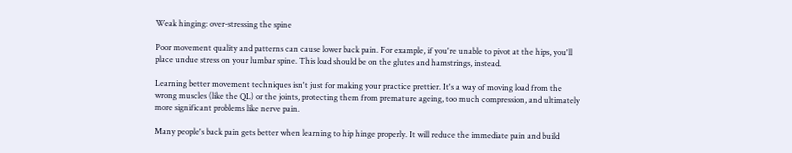Weak hinging: over-stressing the spine

Poor movement quality and patterns can cause lower back pain. For example, if you're unable to pivot at the hips, you'll place undue stress on your lumbar spine. This load should be on the glutes and hamstrings, instead.

Learning better movement techniques isn't just for making your practice prettier. It's a way of moving load from the wrong muscles (like the QL) or the joints, protecting them from premature ageing, too much compression, and ultimately more significant problems like nerve pain.

Many people's back pain gets better when learning to hip hinge properly. It will reduce the immediate pain and build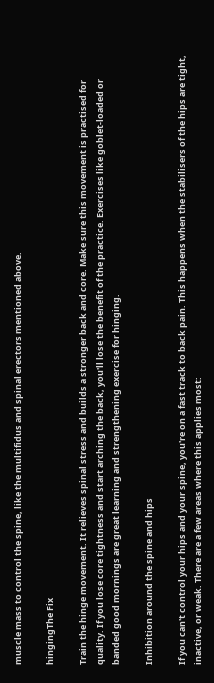muscle mass to control the spine, like the multifidus and spinal erectors mentioned above.

hingingThe Fix

Train the hinge movement. It relieves spinal stress and builds a stronger back and core. Make sure this movement is practised for quality. If you lose core tightness and start arching the back, you'll lose the benefit of the practice. Exercises like goblet-loaded or banded good mornings are great learning and strengthening exercise for hinging.

Inhibition around the spine and hips

If you can't control your hips and your spine, you're on a fast track to back pain. This happens when the stabilisers of the hips are tight, inactive, or weak. There are a few areas where this applies most: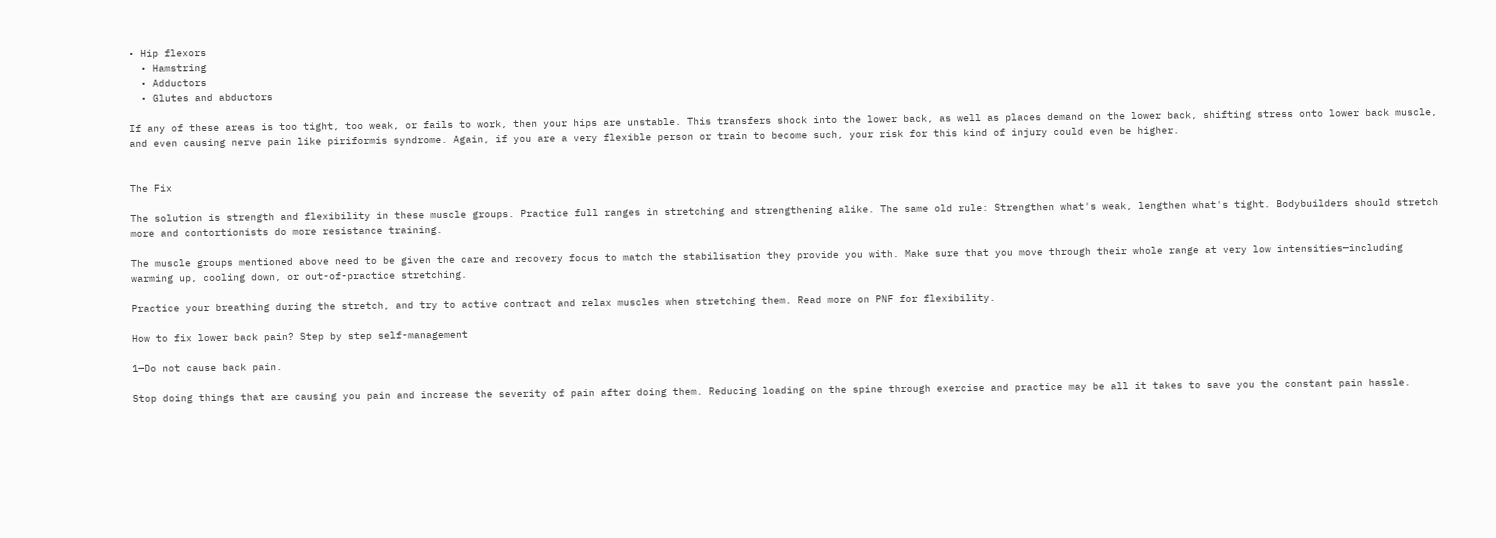• Hip flexors
  • Hamstring
  • Adductors
  • Glutes and abductors

If any of these areas is too tight, too weak, or fails to work, then your hips are unstable. This transfers shock into the lower back, as well as places demand on the lower back, shifting stress onto lower back muscle, and even causing nerve pain like piriformis syndrome. Again, if you are a very flexible person or train to become such, your risk for this kind of injury could even be higher.


The Fix

The solution is strength and flexibility in these muscle groups. Practice full ranges in stretching and strengthening alike. The same old rule: Strengthen what's weak, lengthen what's tight. Bodybuilders should stretch more and contortionists do more resistance training.

The muscle groups mentioned above need to be given the care and recovery focus to match the stabilisation they provide you with. Make sure that you move through their whole range at very low intensities—including warming up, cooling down, or out-of-practice stretching.

Practice your breathing during the stretch, and try to active contract and relax muscles when stretching them. Read more on PNF for flexibility.

How to fix lower back pain? Step by step self-management

1—Do not cause back pain.

Stop doing things that are causing you pain and increase the severity of pain after doing them. Reducing loading on the spine through exercise and practice may be all it takes to save you the constant pain hassle.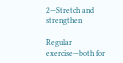2—Stretch and strengthen

Regular exercise—both for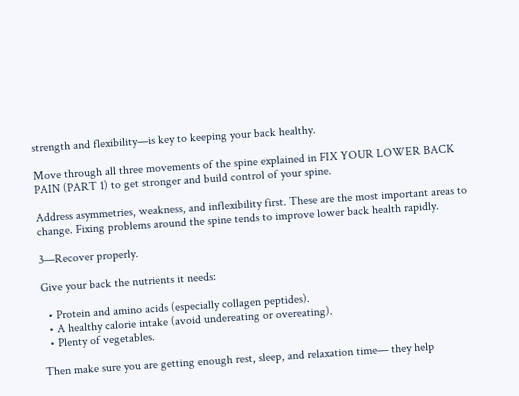strength and flexibility—is key to keeping your back healthy.

Move through all three movements of the spine explained in FIX YOUR LOWER BACK PAIN (PART 1) to get stronger and build control of your spine.

Address asymmetries, weakness, and inflexibility first. These are the most important areas to change. Fixing problems around the spine tends to improve lower back health rapidly.

3—Recover properly.

Give your back the nutrients it needs:

  • Protein and amino acids (especially collagen peptides).
  • A healthy calorie intake (avoid undereating or overeating).
  • Plenty of vegetables.

Then make sure you are getting enough rest, sleep, and relaxation time— they help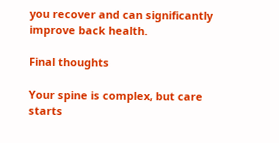you recover and can significantly improve back health.

Final thoughts

Your spine is complex, but care starts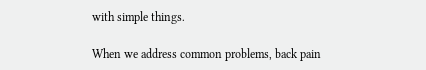with simple things.

When we address common problems, back pain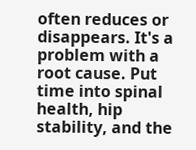often reduces or disappears. It's a problem with a root cause. Put time into spinal health, hip stability, and the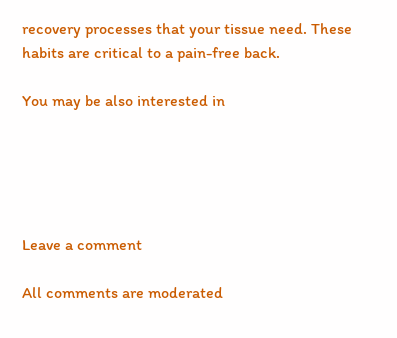recovery processes that your tissue need. These habits are critical to a pain-free back.

You may be also interested in





Leave a comment

All comments are moderated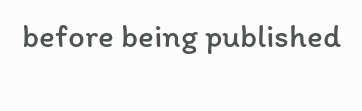before being published